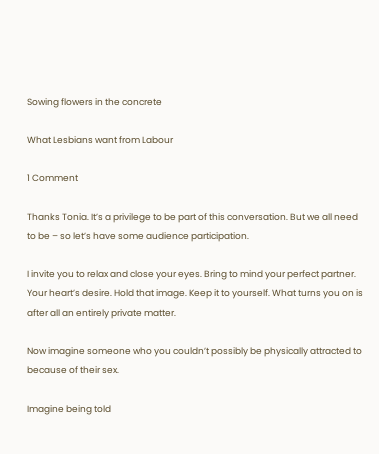Sowing flowers in the concrete

What Lesbians want from Labour

1 Comment

Thanks Tonia. It’s a privilege to be part of this conversation. But we all need to be – so let’s have some audience participation.

I invite you to relax and close your eyes. Bring to mind your perfect partner. Your heart’s desire. Hold that image. Keep it to yourself. What turns you on is after all an entirely private matter.

Now imagine someone who you couldn’t possibly be physically attracted to because of their sex.

Imagine being told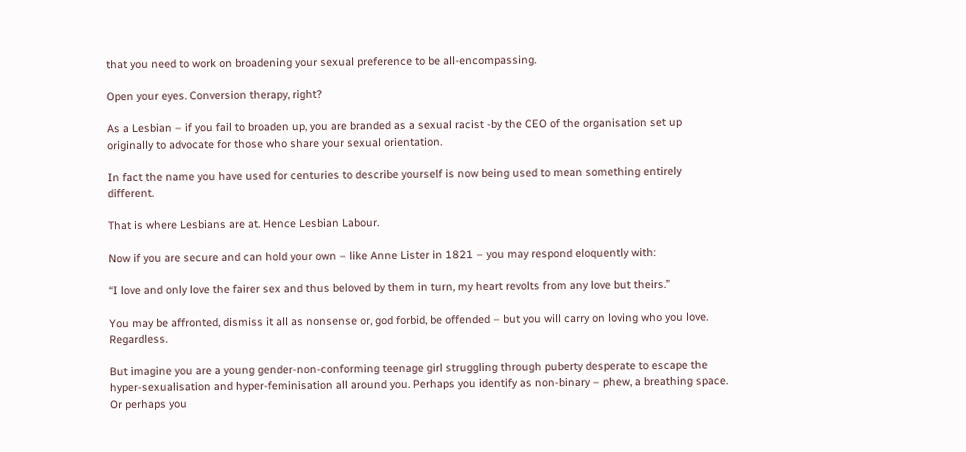that you need to work on broadening your sexual preference to be all-encompassing.

Open your eyes. Conversion therapy, right?

As a Lesbian – if you fail to broaden up, you are branded as a sexual racist -by the CEO of the organisation set up originally to advocate for those who share your sexual orientation.

In fact the name you have used for centuries to describe yourself is now being used to mean something entirely different.

That is where Lesbians are at. Hence Lesbian Labour.

Now if you are secure and can hold your own – like Anne Lister in 1821 – you may respond eloquently with:

“I love and only love the fairer sex and thus beloved by them in turn, my heart revolts from any love but theirs.”

You may be affronted, dismiss it all as nonsense or, god forbid, be offended – but you will carry on loving who you love. Regardless.

But imagine you are a young gender-non-conforming teenage girl struggling through puberty desperate to escape the hyper-sexualisation and hyper-feminisation all around you. Perhaps you identify as non-binary – phew, a breathing space. Or perhaps you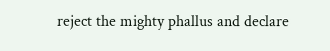reject the mighty phallus and declare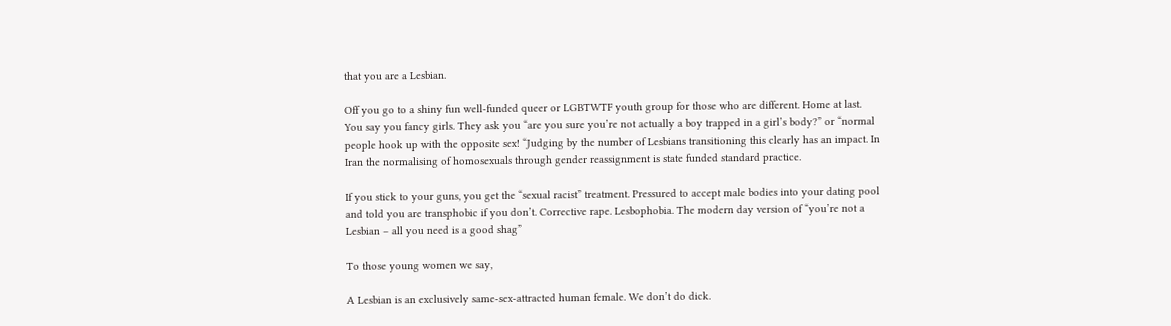that you are a Lesbian.

Off you go to a shiny fun well-funded queer or LGBTWTF youth group for those who are different. Home at last. You say you fancy girls. They ask you “are you sure you’re not actually a boy trapped in a girl’s body?” or “normal people hook up with the opposite sex! “Judging by the number of Lesbians transitioning this clearly has an impact. In Iran the normalising of homosexuals through gender reassignment is state funded standard practice.

If you stick to your guns, you get the “sexual racist” treatment. Pressured to accept male bodies into your dating pool and told you are transphobic if you don’t. Corrective rape. Lesbophobia. The modern day version of “you’re not a Lesbian – all you need is a good shag”

To those young women we say,

A Lesbian is an exclusively same-sex-attracted human female. We don’t do dick.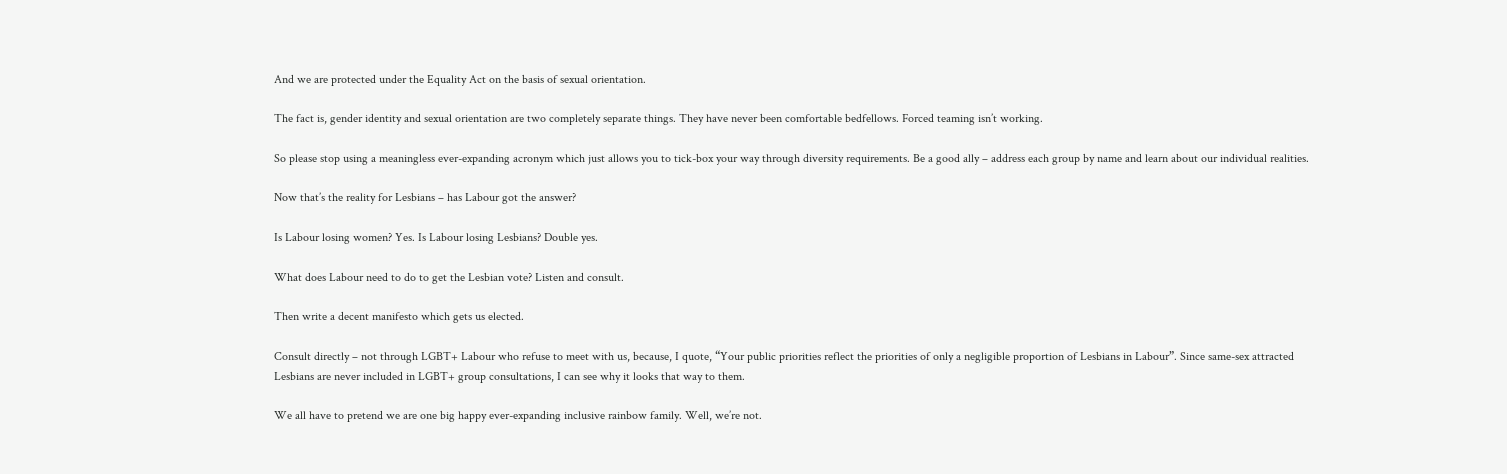And we are protected under the Equality Act on the basis of sexual orientation.

The fact is, gender identity and sexual orientation are two completely separate things. They have never been comfortable bedfellows. Forced teaming isn’t working.

So please stop using a meaningless ever-expanding acronym which just allows you to tick-box your way through diversity requirements. Be a good ally – address each group by name and learn about our individual realities.

Now that’s the reality for Lesbians – has Labour got the answer?

Is Labour losing women? Yes. Is Labour losing Lesbians? Double yes.

What does Labour need to do to get the Lesbian vote? Listen and consult.

Then write a decent manifesto which gets us elected.

Consult directly – not through LGBT+ Labour who refuse to meet with us, because, I quote, “Your public priorities reflect the priorities of only a negligible proportion of Lesbians in Labour”. Since same-sex attracted Lesbians are never included in LGBT+ group consultations, I can see why it looks that way to them.

We all have to pretend we are one big happy ever-expanding inclusive rainbow family. Well, we’re not.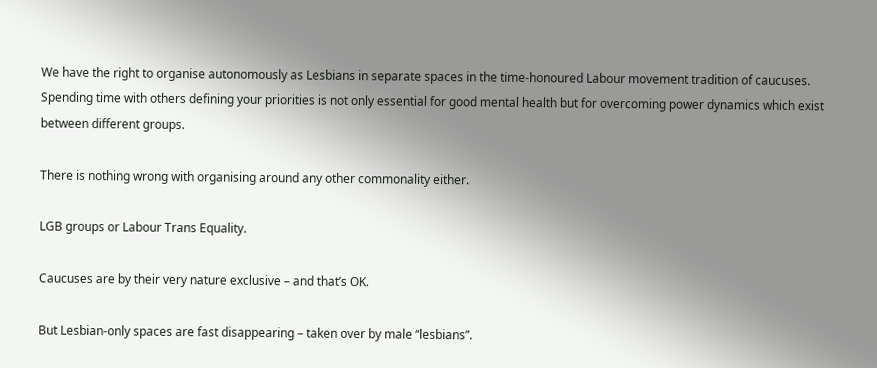We have the right to organise autonomously as Lesbians in separate spaces in the time-honoured Labour movement tradition of caucuses. Spending time with others defining your priorities is not only essential for good mental health but for overcoming power dynamics which exist between different groups.

There is nothing wrong with organising around any other commonality either.

LGB groups or Labour Trans Equality.

Caucuses are by their very nature exclusive – and that’s OK.

But Lesbian-only spaces are fast disappearing – taken over by male “lesbians”.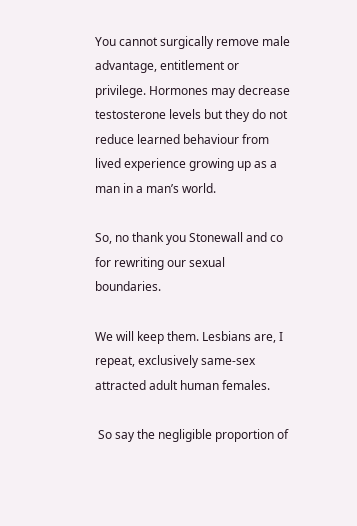You cannot surgically remove male advantage, entitlement or privilege. Hormones may decrease testosterone levels but they do not reduce learned behaviour from lived experience growing up as a man in a man’s world.

So, no thank you Stonewall and co for rewriting our sexual boundaries.

We will keep them. Lesbians are, I repeat, exclusively same-sex attracted adult human females.

 So say the negligible proportion of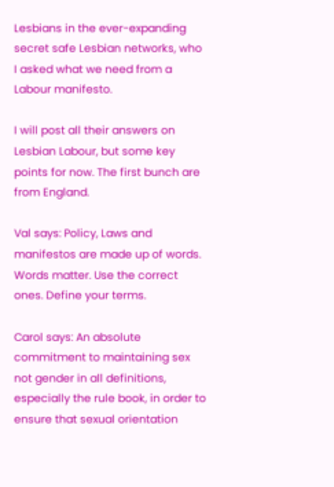Lesbians in the ever-expanding secret safe Lesbian networks, who I asked what we need from a Labour manifesto.

I will post all their answers on Lesbian Labour, but some key points for now. The first bunch are from England.

Val says: Policy, Laws and manifestos are made up of words. Words matter. Use the correct ones. Define your terms.

Carol says: An absolute commitment to maintaining sex not gender in all definitions, especially the rule book, in order to ensure that sexual orientation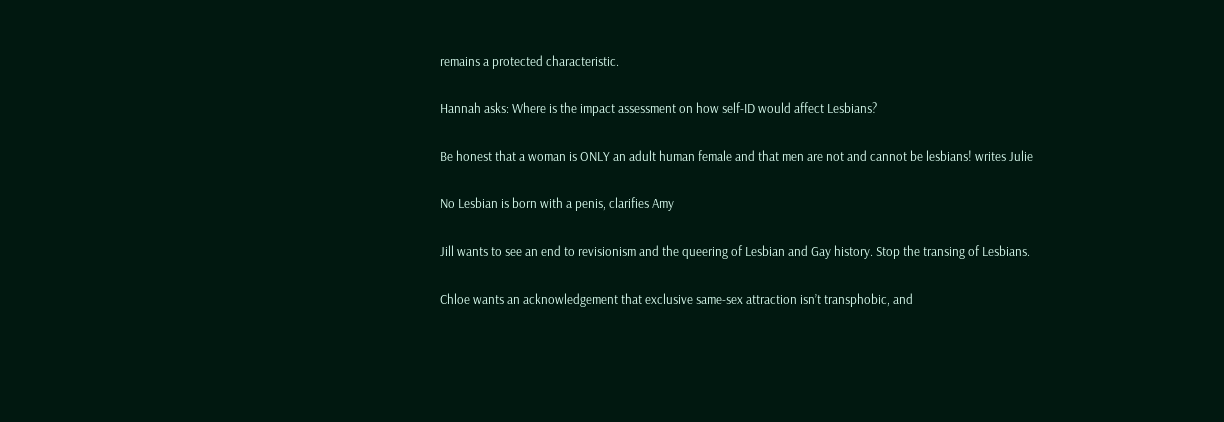remains a protected characteristic.

Hannah asks: Where is the impact assessment on how self-ID would affect Lesbians?

Be honest that a woman is ONLY an adult human female and that men are not and cannot be lesbians! writes Julie

No Lesbian is born with a penis, clarifies Amy

Jill wants to see an end to revisionism and the queering of Lesbian and Gay history. Stop the transing of Lesbians.

Chloe wants an acknowledgement that exclusive same-sex attraction isn’t transphobic, and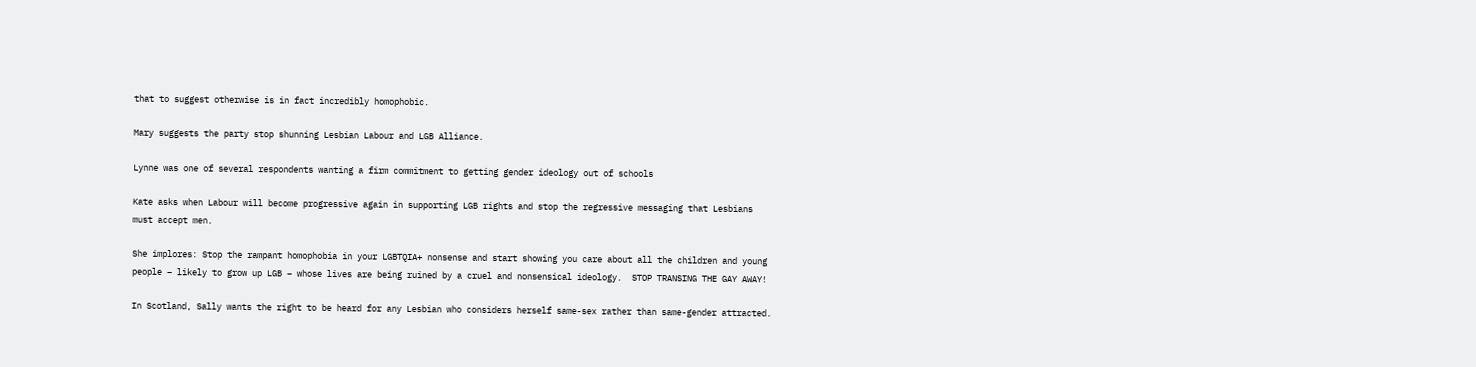that to suggest otherwise is in fact incredibly homophobic.

Mary suggests the party stop shunning Lesbian Labour and LGB Alliance.

Lynne was one of several respondents wanting a firm commitment to getting gender ideology out of schools

Kate asks when Labour will become progressive again in supporting LGB rights and stop the regressive messaging that Lesbians must accept men.

She implores: Stop the rampant homophobia in your LGBTQIA+ nonsense and start showing you care about all the children and young people – likely to grow up LGB – whose lives are being ruined by a cruel and nonsensical ideology.  STOP TRANSING THE GAY AWAY!

In Scotland, Sally wants the right to be heard for any Lesbian who considers herself same-sex rather than same-gender attracted.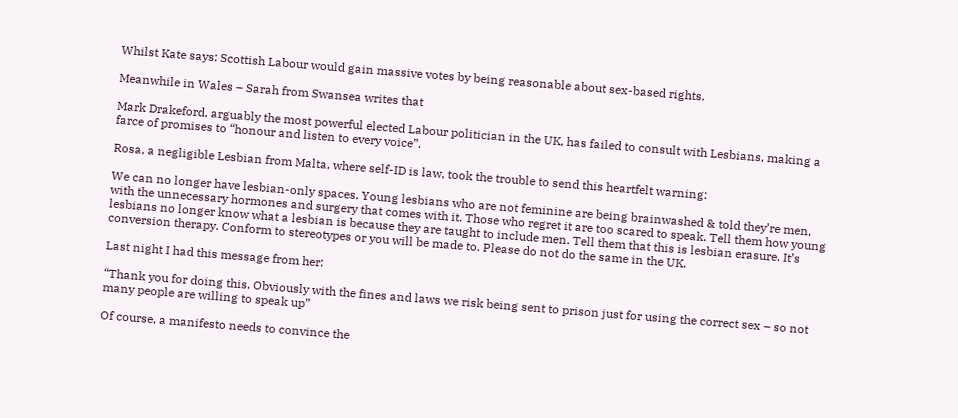Whilst Kate says: Scottish Labour would gain massive votes by being reasonable about sex-based rights.

Meanwhile in Wales – Sarah from Swansea writes that

Mark Drakeford, arguably the most powerful elected Labour politician in the UK, has failed to consult with Lesbians, making a farce of promises to “honour and listen to every voice”.

Rosa, a negligible Lesbian from Malta, where self-ID is law, took the trouble to send this heartfelt warning:

We can no longer have lesbian-only spaces. Young lesbians who are not feminine are being brainwashed & told they’re men, with the unnecessary hormones and surgery that comes with it. Those who regret it are too scared to speak. Tell them how young lesbians no longer know what a lesbian is because they are taught to include men. Tell them that this is lesbian erasure. It’s conversion therapy. Conform to stereotypes or you will be made to. Please do not do the same in the UK.

Last night I had this message from her:

“Thank you for doing this. Obviously with the fines and laws we risk being sent to prison just for using the correct sex – so not many people are willing to speak up”

Of course, a manifesto needs to convince the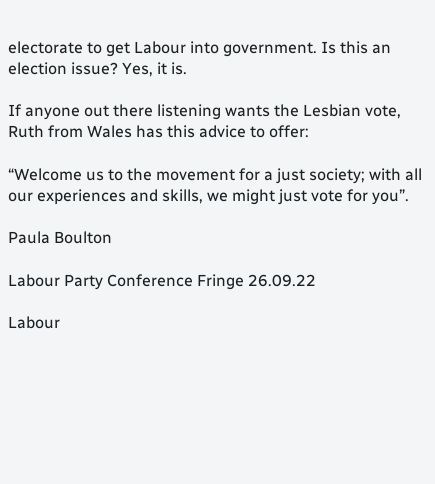electorate to get Labour into government. Is this an election issue? Yes, it is.

If anyone out there listening wants the Lesbian vote, Ruth from Wales has this advice to offer:

“Welcome us to the movement for a just society; with all our experiences and skills, we might just vote for you”.

Paula Boulton

Labour Party Conference Fringe 26.09.22

Labour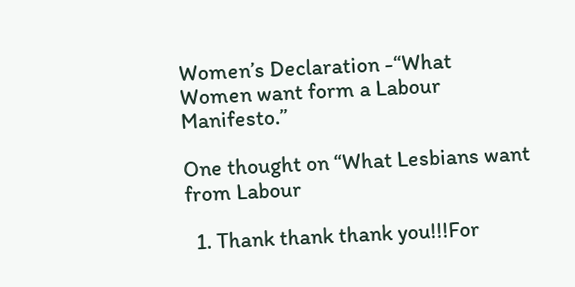Women’s Declaration -“What Women want form a Labour Manifesto.”

One thought on “What Lesbians want from Labour

  1. Thank thank thank you!!!For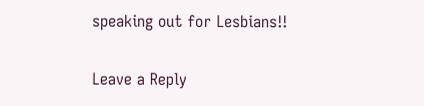speaking out for Lesbians!!

Leave a Reply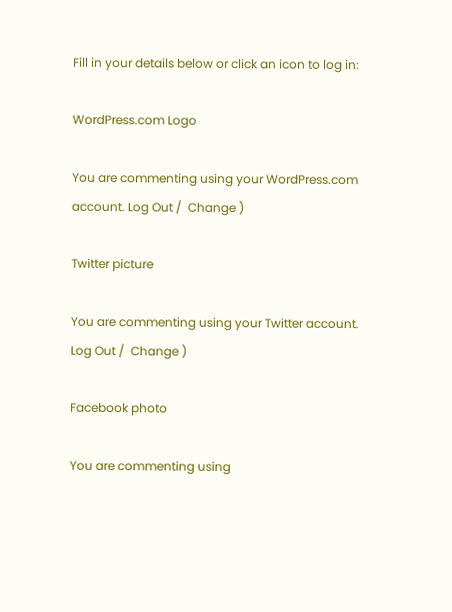Fill in your details below or click an icon to log in:

WordPress.com Logo

You are commenting using your WordPress.com account. Log Out /  Change )

Twitter picture

You are commenting using your Twitter account. Log Out /  Change )

Facebook photo

You are commenting using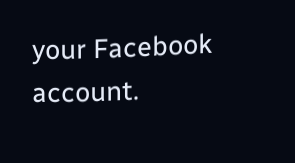your Facebook account.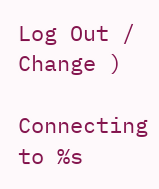Log Out /  Change )

Connecting to %s